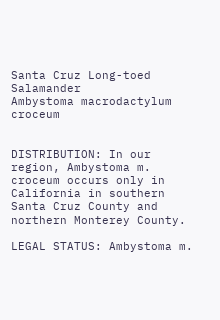Santa Cruz Long-toed Salamander
Ambystoma macrodactylum croceum


DISTRIBUTION: In our region, Ambystoma m. croceum occurs only in California in southern Santa Cruz County and northern Monterey County.

LEGAL STATUS: Ambystoma m.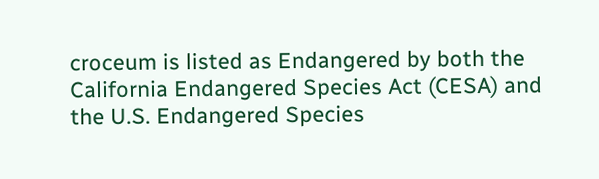croceum is listed as Endangered by both the California Endangered Species Act (CESA) and the U.S. Endangered Species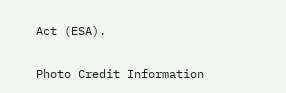Act (ESA).

Photo Credit Information